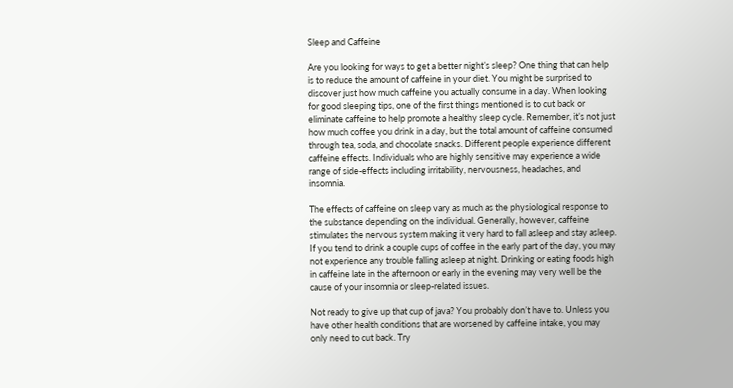Sleep and Caffeine

Are you looking for ways to get a better night’s sleep? One thing that can help is to reduce the amount of caffeine in your diet. You might be surprised to discover just how much caffeine you actually consume in a day. When looking for good sleeping tips, one of the first things mentioned is to cut back or eliminate caffeine to help promote a healthy sleep cycle. Remember, it’s not just how much coffee you drink in a day, but the total amount of caffeine consumed through tea, soda, and chocolate snacks. Different people experience different caffeine effects. Individuals who are highly sensitive may experience a wide range of side-effects including irritability, nervousness, headaches, and insomnia.

The effects of caffeine on sleep vary as much as the physiological response to the substance depending on the individual. Generally, however, caffeine stimulates the nervous system making it very hard to fall asleep and stay asleep. If you tend to drink a couple cups of coffee in the early part of the day, you may not experience any trouble falling asleep at night. Drinking or eating foods high in caffeine late in the afternoon or early in the evening may very well be the cause of your insomnia or sleep-related issues.

Not ready to give up that cup of java? You probably don’t have to. Unless you have other health conditions that are worsened by caffeine intake, you may only need to cut back. Try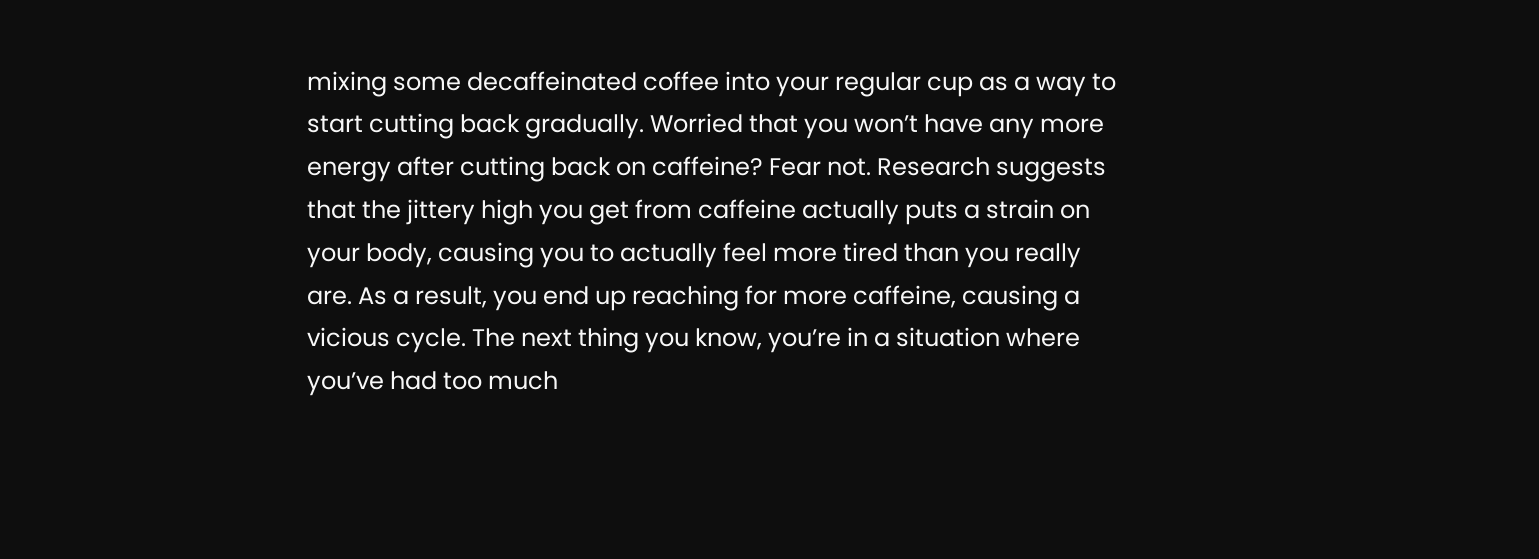mixing some decaffeinated coffee into your regular cup as a way to start cutting back gradually. Worried that you won’t have any more energy after cutting back on caffeine? Fear not. Research suggests that the jittery high you get from caffeine actually puts a strain on your body, causing you to actually feel more tired than you really are. As a result, you end up reaching for more caffeine, causing a vicious cycle. The next thing you know, you’re in a situation where you’ve had too much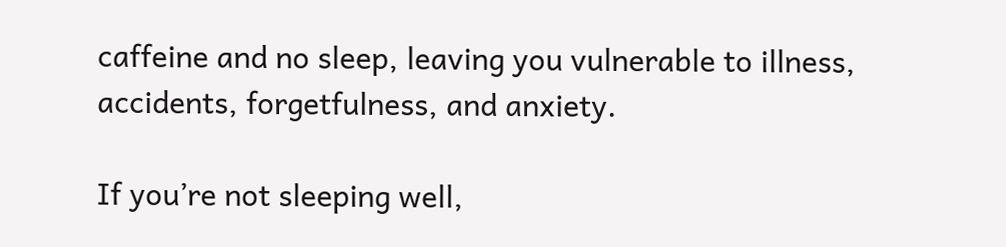caffeine and no sleep, leaving you vulnerable to illness, accidents, forgetfulness, and anxiety.

If you’re not sleeping well,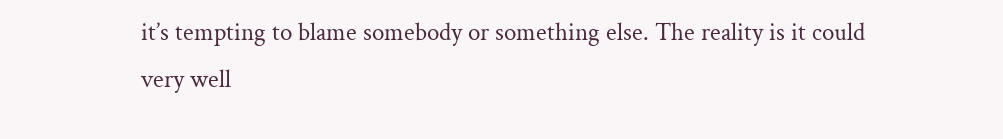it’s tempting to blame somebody or something else. The reality is it could very well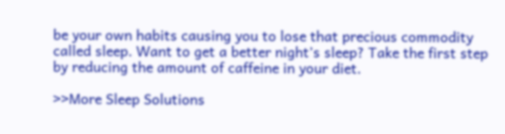be your own habits causing you to lose that precious commodity called sleep. Want to get a better night’s sleep? Take the first step by reducing the amount of caffeine in your diet.

>>More Sleep Solutions